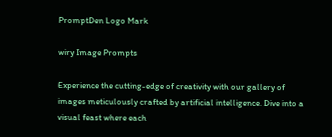PromptDen Logo Mark

wiry Image Prompts

Experience the cutting-edge of creativity with our gallery of images meticulously crafted by artificial intelligence. Dive into a visual feast where each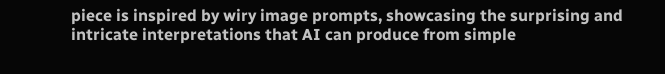piece is inspired by wiry image prompts, showcasing the surprising and intricate interpretations that AI can produce from simple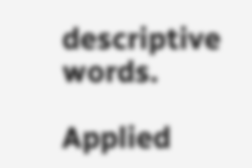descriptive words.

Applied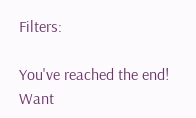Filters:

You've reached the end!
Want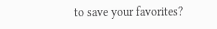to save your favorites?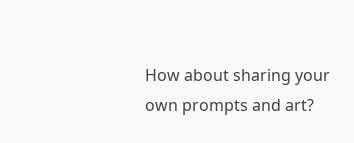How about sharing your own prompts and art?